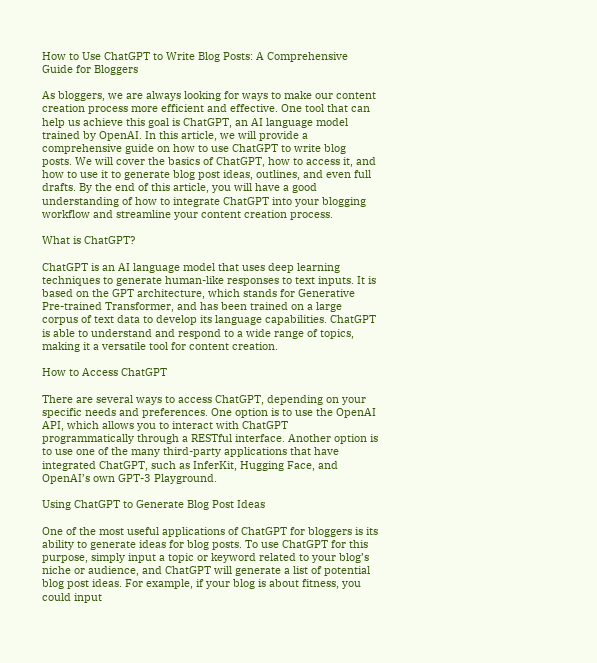How to Use ChatGPT to Write Blog Posts: A Comprehensive Guide for Bloggers

As bloggers, we are always looking for ways to make our content creation process more efficient and effective. One tool that can help us achieve this goal is ChatGPT, an AI language model trained by OpenAI. In this article, we will provide a comprehensive guide on how to use ChatGPT to write blog posts. We will cover the basics of ChatGPT, how to access it, and how to use it to generate blog post ideas, outlines, and even full drafts. By the end of this article, you will have a good understanding of how to integrate ChatGPT into your blogging workflow and streamline your content creation process.

What is ChatGPT?

ChatGPT is an AI language model that uses deep learning techniques to generate human-like responses to text inputs. It is based on the GPT architecture, which stands for Generative Pre-trained Transformer, and has been trained on a large corpus of text data to develop its language capabilities. ChatGPT is able to understand and respond to a wide range of topics, making it a versatile tool for content creation.

How to Access ChatGPT

There are several ways to access ChatGPT, depending on your specific needs and preferences. One option is to use the OpenAI API, which allows you to interact with ChatGPT programmatically through a RESTful interface. Another option is to use one of the many third-party applications that have integrated ChatGPT, such as InferKit, Hugging Face, and OpenAI’s own GPT-3 Playground.

Using ChatGPT to Generate Blog Post Ideas

One of the most useful applications of ChatGPT for bloggers is its ability to generate ideas for blog posts. To use ChatGPT for this purpose, simply input a topic or keyword related to your blog’s niche or audience, and ChatGPT will generate a list of potential blog post ideas. For example, if your blog is about fitness, you could input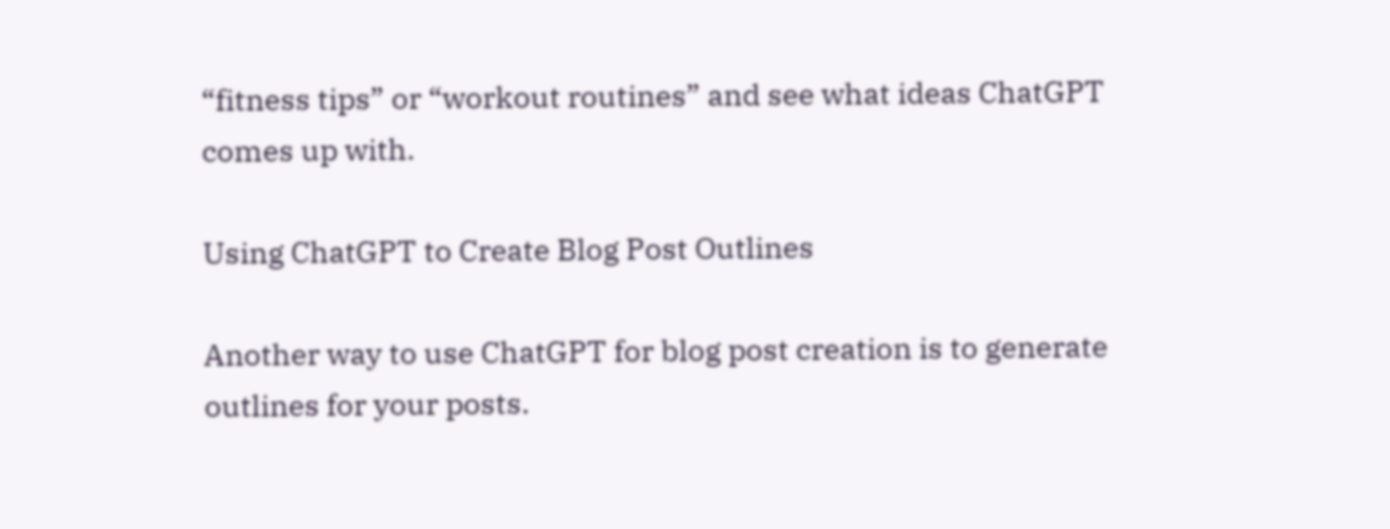“fitness tips” or “workout routines” and see what ideas ChatGPT comes up with.

Using ChatGPT to Create Blog Post Outlines

Another way to use ChatGPT for blog post creation is to generate outlines for your posts.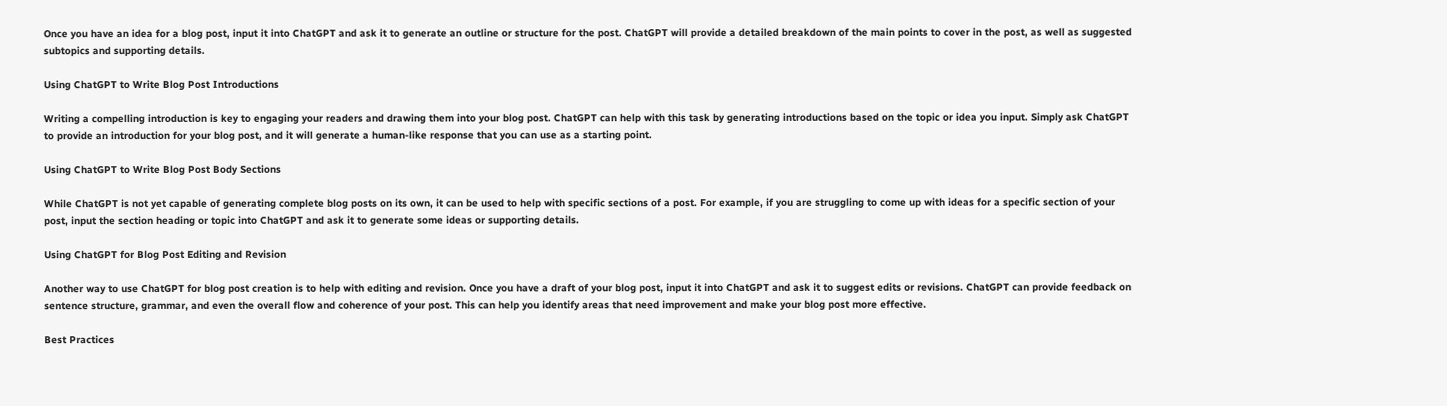Once you have an idea for a blog post, input it into ChatGPT and ask it to generate an outline or structure for the post. ChatGPT will provide a detailed breakdown of the main points to cover in the post, as well as suggested subtopics and supporting details.

Using ChatGPT to Write Blog Post Introductions

Writing a compelling introduction is key to engaging your readers and drawing them into your blog post. ChatGPT can help with this task by generating introductions based on the topic or idea you input. Simply ask ChatGPT to provide an introduction for your blog post, and it will generate a human-like response that you can use as a starting point.

Using ChatGPT to Write Blog Post Body Sections

While ChatGPT is not yet capable of generating complete blog posts on its own, it can be used to help with specific sections of a post. For example, if you are struggling to come up with ideas for a specific section of your post, input the section heading or topic into ChatGPT and ask it to generate some ideas or supporting details.

Using ChatGPT for Blog Post Editing and Revision

Another way to use ChatGPT for blog post creation is to help with editing and revision. Once you have a draft of your blog post, input it into ChatGPT and ask it to suggest edits or revisions. ChatGPT can provide feedback on sentence structure, grammar, and even the overall flow and coherence of your post. This can help you identify areas that need improvement and make your blog post more effective.

Best Practices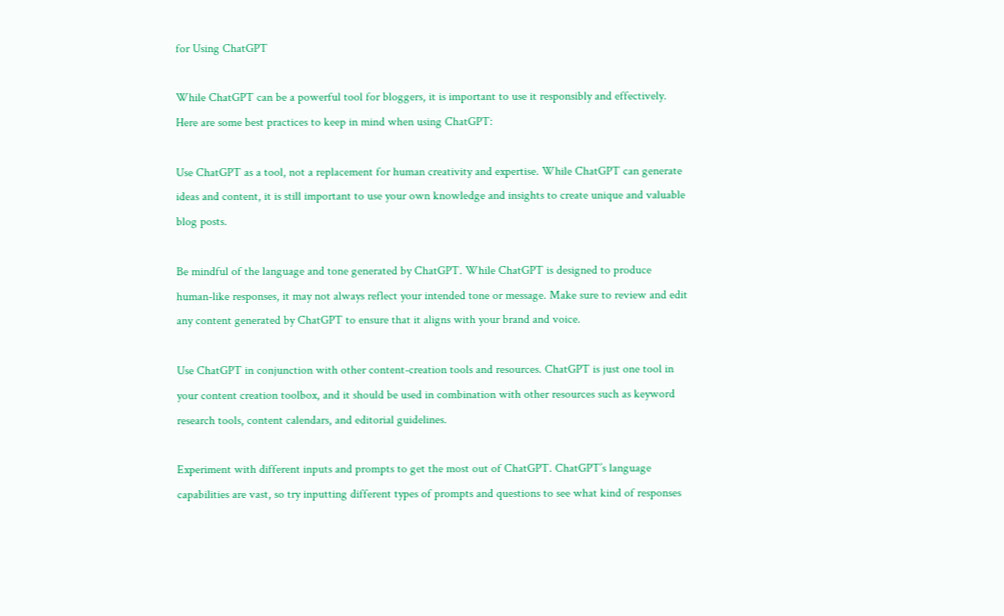for Using ChatGPT

While ChatGPT can be a powerful tool for bloggers, it is important to use it responsibly and effectively. Here are some best practices to keep in mind when using ChatGPT:

Use ChatGPT as a tool, not a replacement for human creativity and expertise. While ChatGPT can generate ideas and content, it is still important to use your own knowledge and insights to create unique and valuable blog posts.

Be mindful of the language and tone generated by ChatGPT. While ChatGPT is designed to produce human-like responses, it may not always reflect your intended tone or message. Make sure to review and edit any content generated by ChatGPT to ensure that it aligns with your brand and voice.

Use ChatGPT in conjunction with other content-creation tools and resources. ChatGPT is just one tool in your content creation toolbox, and it should be used in combination with other resources such as keyword research tools, content calendars, and editorial guidelines.

Experiment with different inputs and prompts to get the most out of ChatGPT. ChatGPT’s language capabilities are vast, so try inputting different types of prompts and questions to see what kind of responses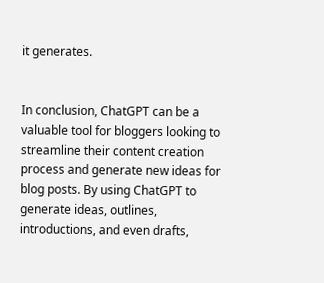it generates.


In conclusion, ChatGPT can be a valuable tool for bloggers looking to streamline their content creation process and generate new ideas for blog posts. By using ChatGPT to generate ideas, outlines, introductions, and even drafts,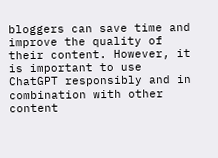bloggers can save time and improve the quality of their content. However, it is important to use ChatGPT responsibly and in combination with other content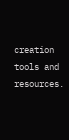creation tools and resources.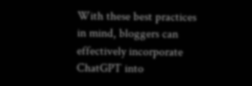With these best practices in mind, bloggers can effectively incorporate ChatGPT into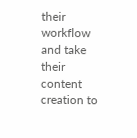their workflow and take their content creation to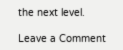the next level.

Leave a Comment